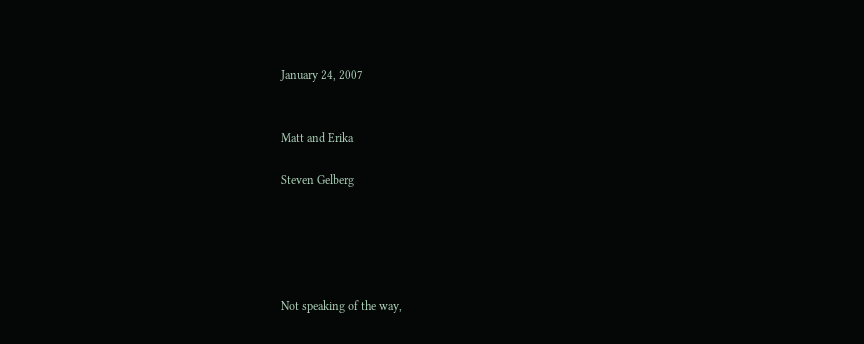January 24, 2007


Matt and Erika

Steven Gelberg





Not speaking of the way,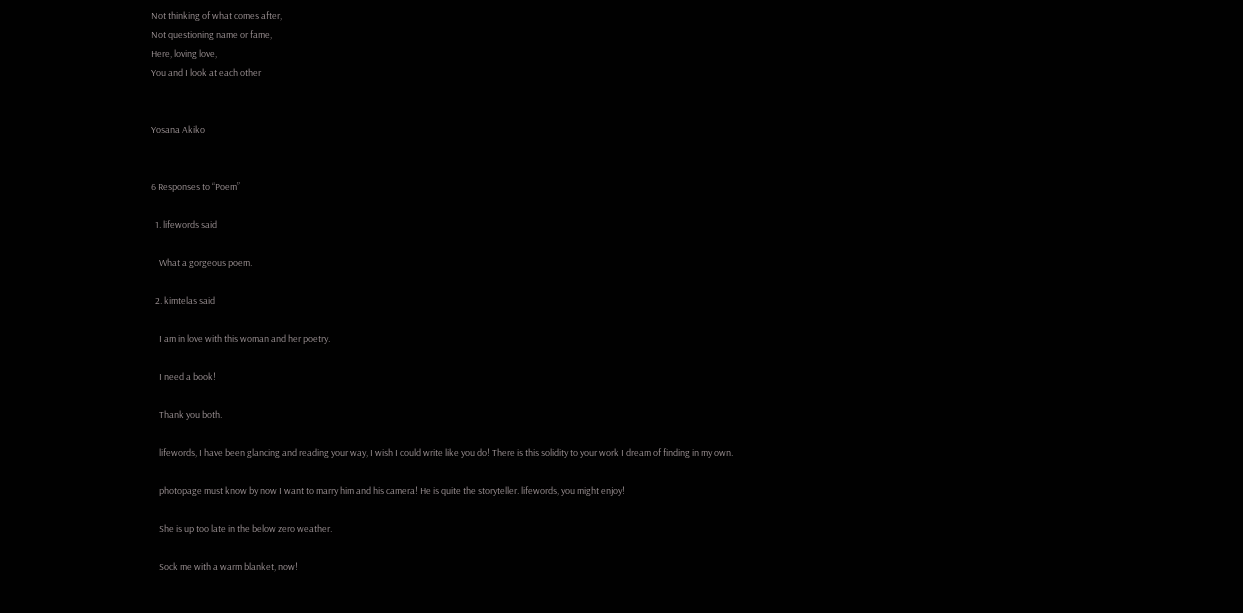Not thinking of what comes after,
Not questioning name or fame,
Here, loving love,
You and I look at each other


Yosana Akiko


6 Responses to “Poem”

  1. lifewords said

    What a gorgeous poem.

  2. kimtelas said

    I am in love with this woman and her poetry.

    I need a book!

    Thank you both.

    lifewords, I have been glancing and reading your way, I wish I could write like you do! There is this solidity to your work I dream of finding in my own.

    photopage must know by now I want to marry him and his camera! He is quite the storyteller. lifewords, you might enjoy!

    She is up too late in the below zero weather.

    Sock me with a warm blanket, now!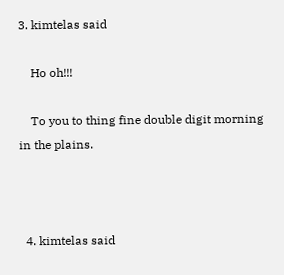3. kimtelas said

    Ho oh!!!

    To you to thing fine double digit morning in the plains.



  4. kimtelas said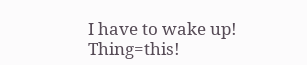I have to wake up! Thing=this!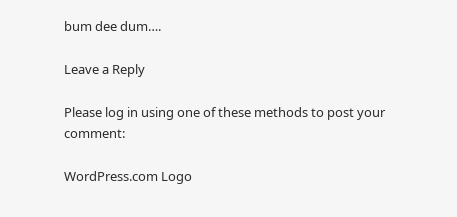bum dee dum….

Leave a Reply

Please log in using one of these methods to post your comment:

WordPress.com Logo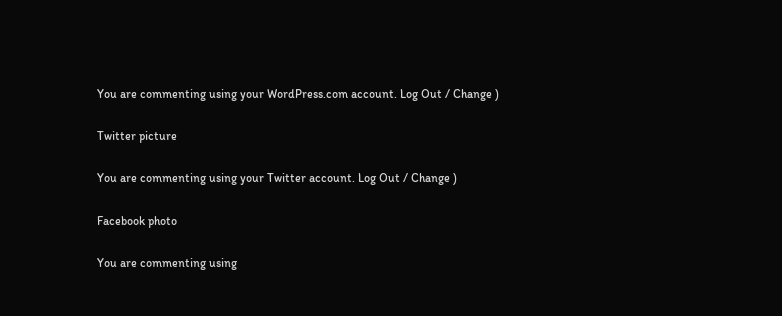You are commenting using your WordPress.com account. Log Out / Change )

Twitter picture

You are commenting using your Twitter account. Log Out / Change )

Facebook photo

You are commenting using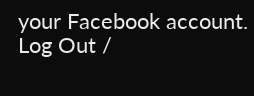your Facebook account. Log Out /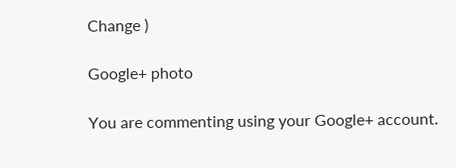Change )

Google+ photo

You are commenting using your Google+ account.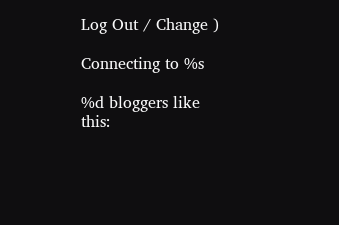Log Out / Change )

Connecting to %s

%d bloggers like this: